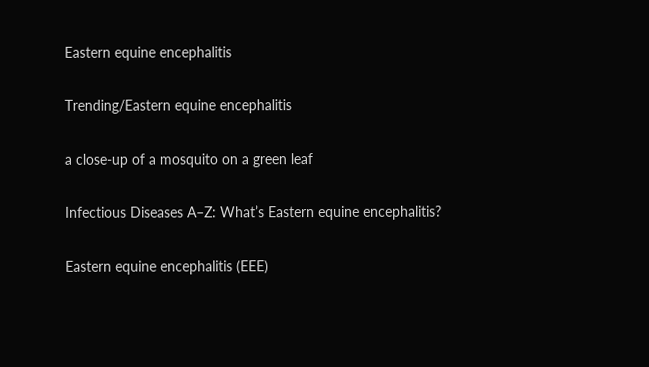Eastern equine encephalitis

Trending/Eastern equine encephalitis

a close-up of a mosquito on a green leaf

Infectious Diseases A–Z: What’s Eastern equine encephalitis?

Eastern equine encephalitis (EEE)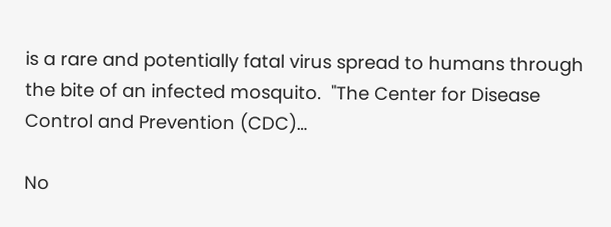is a rare and potentially fatal virus spread to humans through the bite of an infected mosquito.  "The Center for Disease Control and Prevention (CDC)…

No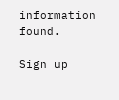information found.

Sign up